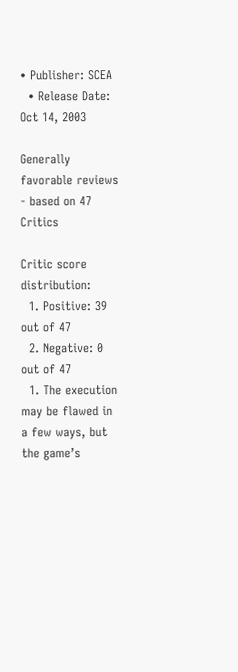• Publisher: SCEA
  • Release Date: Oct 14, 2003

Generally favorable reviews - based on 47 Critics

Critic score distribution:
  1. Positive: 39 out of 47
  2. Negative: 0 out of 47
  1. The execution may be flawed in a few ways, but the game’s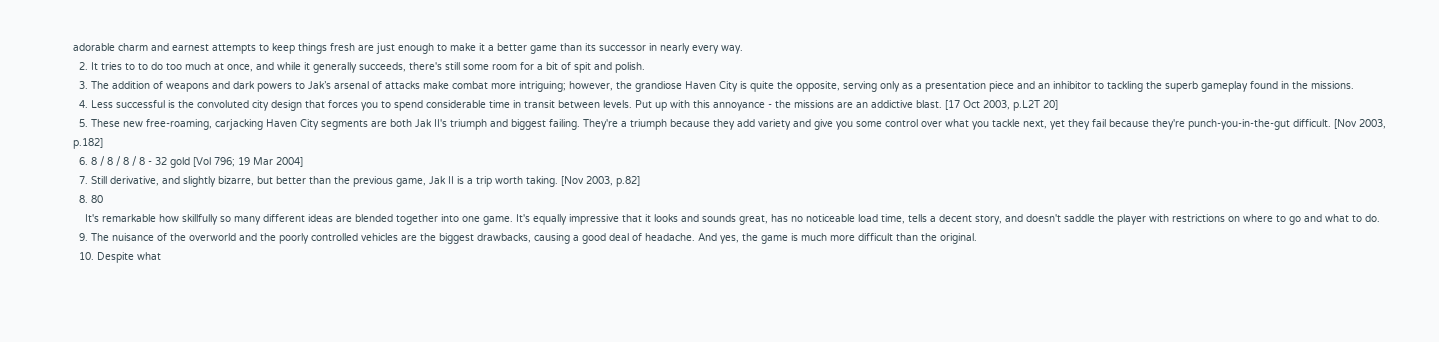adorable charm and earnest attempts to keep things fresh are just enough to make it a better game than its successor in nearly every way.
  2. It tries to to do too much at once, and while it generally succeeds, there's still some room for a bit of spit and polish.
  3. The addition of weapons and dark powers to Jak’s arsenal of attacks make combat more intriguing; however, the grandiose Haven City is quite the opposite, serving only as a presentation piece and an inhibitor to tackling the superb gameplay found in the missions.
  4. Less successful is the convoluted city design that forces you to spend considerable time in transit between levels. Put up with this annoyance - the missions are an addictive blast. [17 Oct 2003, p.L2T 20]
  5. These new free-roaming, carjacking Haven City segments are both Jak II's triumph and biggest failing. They're a triumph because they add variety and give you some control over what you tackle next, yet they fail because they're punch-you-in-the-gut difficult. [Nov 2003, p.182]
  6. 8 / 8 / 8 / 8 - 32 gold [Vol 796; 19 Mar 2004]
  7. Still derivative, and slightly bizarre, but better than the previous game, Jak II is a trip worth taking. [Nov 2003, p.82]
  8. 80
    It's remarkable how skillfully so many different ideas are blended together into one game. It's equally impressive that it looks and sounds great, has no noticeable load time, tells a decent story, and doesn't saddle the player with restrictions on where to go and what to do.
  9. The nuisance of the overworld and the poorly controlled vehicles are the biggest drawbacks, causing a good deal of headache. And yes, the game is much more difficult than the original.
  10. Despite what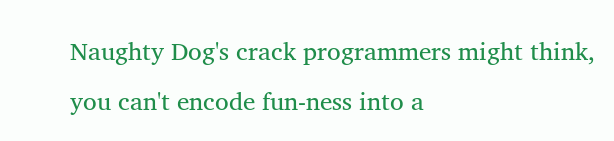Naughty Dog's crack programmers might think, you can't encode fun-ness into a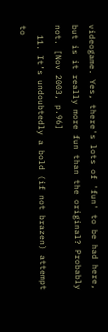videogame. Yes, there's lots of 'fun' to be had here, but is it really more fun than the original? Probably not. [Nov 2003, p.96]
  11. It’s undoubtedly a bold (if not brazen) attempt to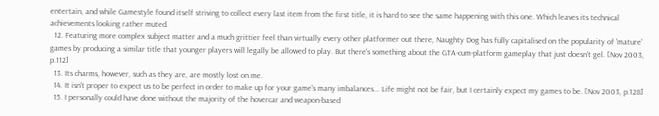entertain, and while Gamestyle found itself striving to collect every last item from the first title, it is hard to see the same happening with this one. Which leaves its technical achievements looking rather muted.
  12. Featuring more complex subject matter and a much grittier feel than virtually every other platformer out there, Naughty Dog has fully capitalised on the popularity of 'mature' games by producing a similar title that younger players will legally be allowed to play. But there's something about the GTA-cum-platform gameplay that just doesn't gel. [Nov 2003, p.112]
  13. Its charms, however, such as they are, are mostly lost on me.
  14. It isn't proper to expect us to be perfect in order to make up for your game's many imbalances... Life might not be fair, but I certainly expect my games to be. [Nov 2003, p.128]
  15. I personally could have done without the majority of the hovercar and weapon-based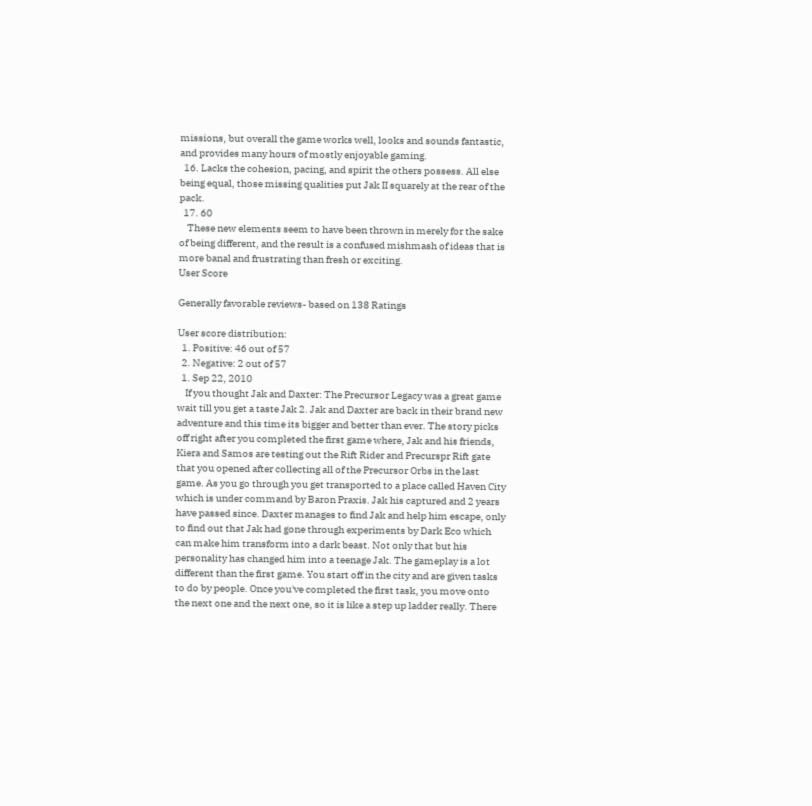missions, but overall the game works well, looks and sounds fantastic, and provides many hours of mostly enjoyable gaming.
  16. Lacks the cohesion, pacing, and spirit the others possess. All else being equal, those missing qualities put Jak II squarely at the rear of the pack.
  17. 60
    These new elements seem to have been thrown in merely for the sake of being different, and the result is a confused mishmash of ideas that is more banal and frustrating than fresh or exciting.
User Score

Generally favorable reviews- based on 138 Ratings

User score distribution:
  1. Positive: 46 out of 57
  2. Negative: 2 out of 57
  1. Sep 22, 2010
    If you thought Jak and Daxter: The Precursor Legacy was a great game wait till you get a taste Jak 2. Jak and Daxter are back in their brand new adventure and this time its bigger and better than ever. The story picks off right after you completed the first game where, Jak and his friends, Kiera and Samos are testing out the Rift Rider and Precurspr Rift gate that you opened after collecting all of the Precursor Orbs in the last game. As you go through you get transported to a place called Haven City which is under command by Baron Praxis. Jak his captured and 2 years have passed since. Daxter manages to find Jak and help him escape, only to find out that Jak had gone through experiments by Dark Eco which can make him transform into a dark beast. Not only that but his personality has changed him into a teenage Jak. The gameplay is a lot different than the first game. You start off in the city and are given tasks to do by people. Once you've completed the first task, you move onto the next one and the next one, so it is like a step up ladder really. There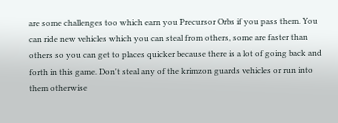are some challenges too which earn you Precursor Orbs if you pass them. You can ride new vehicles which you can steal from others, some are faster than others so you can get to places quicker because there is a lot of going back and forth in this game. Don't steal any of the krimzon guards vehicles or run into them otherwise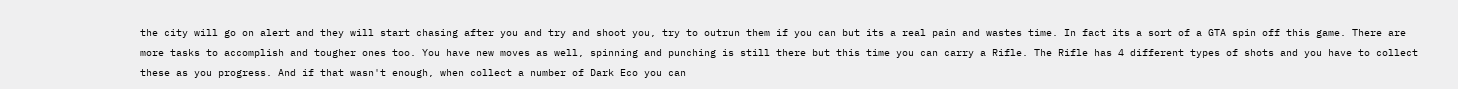the city will go on alert and they will start chasing after you and try and shoot you, try to outrun them if you can but its a real pain and wastes time. In fact its a sort of a GTA spin off this game. There are more tasks to accomplish and tougher ones too. You have new moves as well, spinning and punching is still there but this time you can carry a Rifle. The Rifle has 4 different types of shots and you have to collect these as you progress. And if that wasn't enough, when collect a number of Dark Eco you can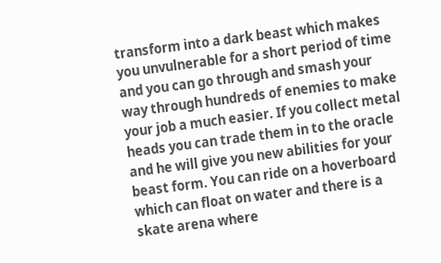transform into a dark beast which makes you unvulnerable for a short period of time and you can go through and smash your way through hundreds of enemies to make your job a much easier. If you collect metal heads you can trade them in to the oracle and he will give you new abilities for your beast form. You can ride on a hoverboard which can float on water and there is a skate arena where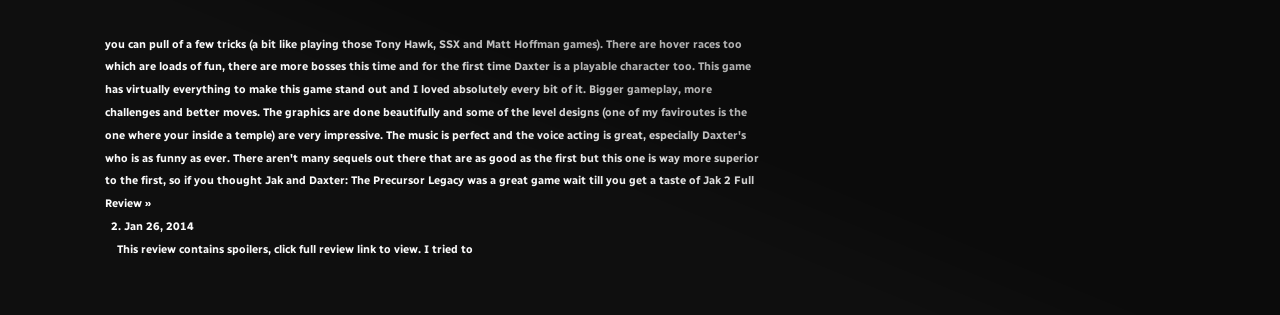you can pull of a few tricks (a bit like playing those Tony Hawk, SSX and Matt Hoffman games). There are hover races too which are loads of fun, there are more bosses this time and for the first time Daxter is a playable character too. This game has virtually everything to make this game stand out and I loved absolutely every bit of it. Bigger gameplay, more challenges and better moves. The graphics are done beautifully and some of the level designs (one of my faviroutes is the one where your inside a temple) are very impressive. The music is perfect and the voice acting is great, especially Daxter's who is as funny as ever. There aren't many sequels out there that are as good as the first but this one is way more superior to the first, so if you thought Jak and Daxter: The Precursor Legacy was a great game wait till you get a taste of Jak 2 Full Review »
  2. Jan 26, 2014
    This review contains spoilers, click full review link to view. I tried to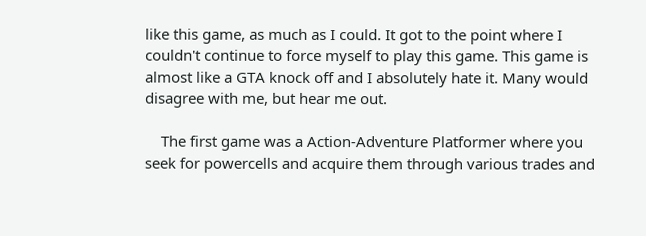like this game, as much as I could. It got to the point where I couldn't continue to force myself to play this game. This game is almost like a GTA knock off and I absolutely hate it. Many would disagree with me, but hear me out.

    The first game was a Action-Adventure Platformer where you seek for powercells and acquire them through various trades and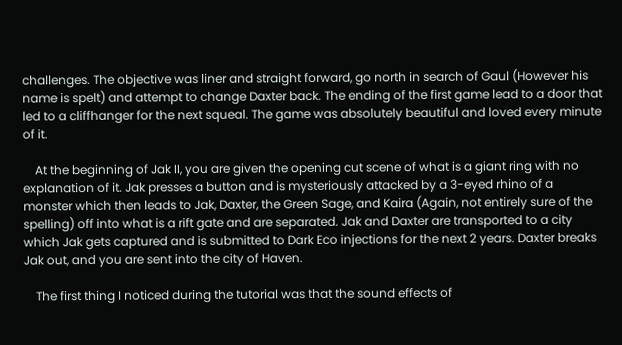challenges. The objective was liner and straight forward, go north in search of Gaul (However his name is spelt) and attempt to change Daxter back. The ending of the first game lead to a door that led to a cliffhanger for the next squeal. The game was absolutely beautiful and loved every minute of it.

    At the beginning of Jak II, you are given the opening cut scene of what is a giant ring with no explanation of it. Jak presses a button and is mysteriously attacked by a 3-eyed rhino of a monster which then leads to Jak, Daxter, the Green Sage, and Kaira (Again, not entirely sure of the spelling) off into what is a rift gate and are separated. Jak and Daxter are transported to a city which Jak gets captured and is submitted to Dark Eco injections for the next 2 years. Daxter breaks Jak out, and you are sent into the city of Haven.

    The first thing I noticed during the tutorial was that the sound effects of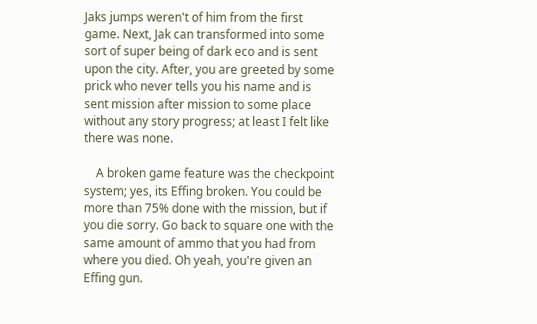Jaks jumps weren't of him from the first game. Next, Jak can transformed into some sort of super being of dark eco and is sent upon the city. After, you are greeted by some prick who never tells you his name and is sent mission after mission to some place without any story progress; at least I felt like there was none.

    A broken game feature was the checkpoint system; yes, its Effing broken. You could be more than 75% done with the mission, but if you die sorry. Go back to square one with the same amount of ammo that you had from where you died. Oh yeah, you're given an Effing gun.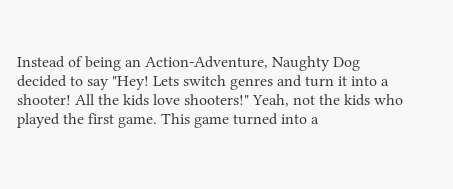Instead of being an Action-Adventure, Naughty Dog decided to say "Hey! Lets switch genres and turn it into a shooter! All the kids love shooters!" Yeah, not the kids who played the first game. This game turned into a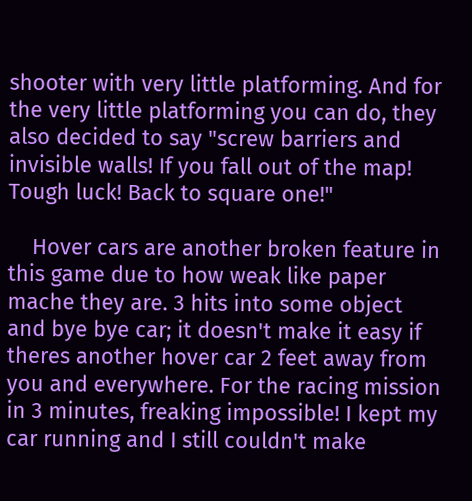shooter with very little platforming. And for the very little platforming you can do, they also decided to say "screw barriers and invisible walls! If you fall out of the map! Tough luck! Back to square one!"

    Hover cars are another broken feature in this game due to how weak like paper mache they are. 3 hits into some object and bye bye car; it doesn't make it easy if theres another hover car 2 feet away from you and everywhere. For the racing mission in 3 minutes, freaking impossible! I kept my car running and I still couldn't make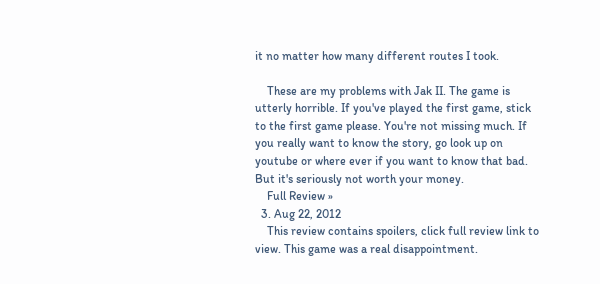it no matter how many different routes I took.

    These are my problems with Jak II. The game is utterly horrible. If you've played the first game, stick to the first game please. You're not missing much. If you really want to know the story, go look up on youtube or where ever if you want to know that bad. But it's seriously not worth your money.
    Full Review »
  3. Aug 22, 2012
    This review contains spoilers, click full review link to view. This game was a real disappointment.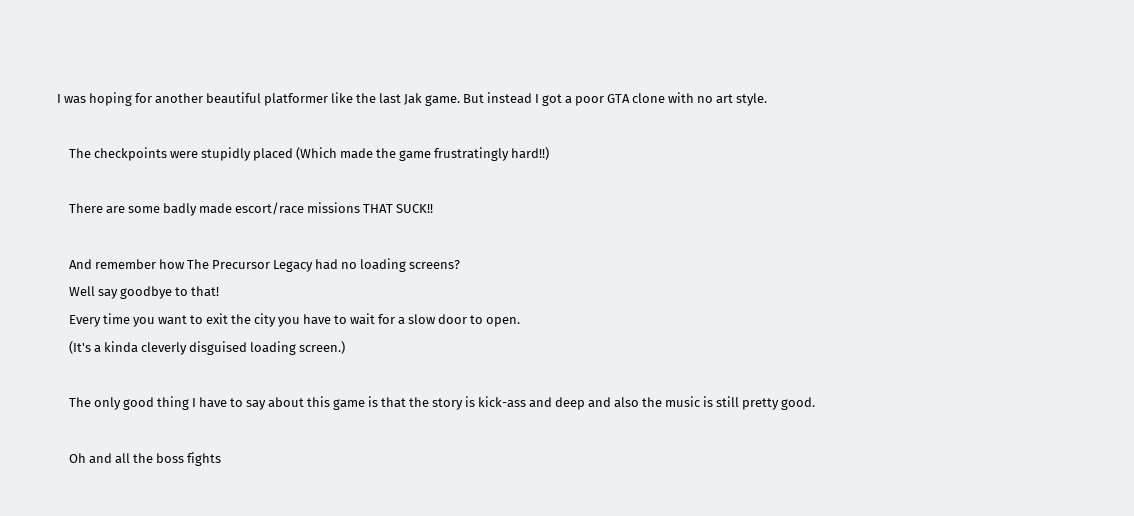I was hoping for another beautiful platformer like the last Jak game. But instead I got a poor GTA clone with no art style.

    The checkpoints were stupidly placed (Which made the game frustratingly hard!!)

    There are some badly made escort/race missions THAT SUCK!!

    And remember how The Precursor Legacy had no loading screens?
    Well say goodbye to that!
    Every time you want to exit the city you have to wait for a slow door to open.
    (It's a kinda cleverly disguised loading screen.)

    The only good thing I have to say about this game is that the story is kick-ass and deep and also the music is still pretty good.

    Oh and all the boss fights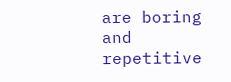are boring and repetitive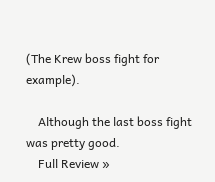(The Krew boss fight for example).

    Although the last boss fight was pretty good.
    Full Review »